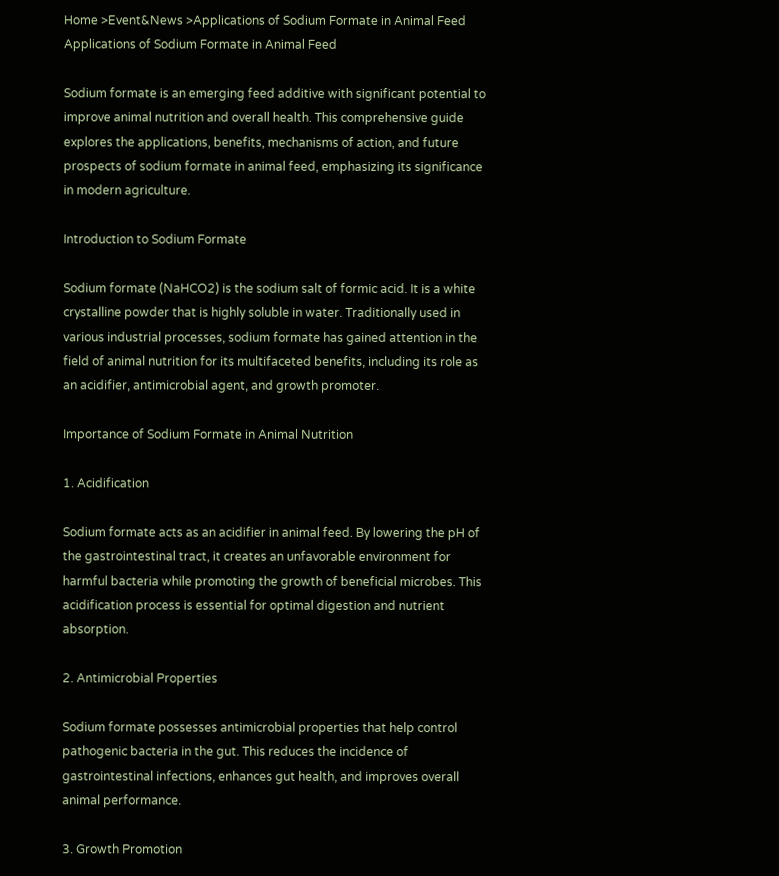Home >Event&News >Applications of Sodium Formate in Animal Feed
Applications of Sodium Formate in Animal Feed

Sodium formate is an emerging feed additive with significant potential to improve animal nutrition and overall health. This comprehensive guide explores the applications, benefits, mechanisms of action, and future prospects of sodium formate in animal feed, emphasizing its significance in modern agriculture.

Introduction to Sodium Formate

Sodium formate (NaHCO2) is the sodium salt of formic acid. It is a white crystalline powder that is highly soluble in water. Traditionally used in various industrial processes, sodium formate has gained attention in the field of animal nutrition for its multifaceted benefits, including its role as an acidifier, antimicrobial agent, and growth promoter.

Importance of Sodium Formate in Animal Nutrition

1. Acidification

Sodium formate acts as an acidifier in animal feed. By lowering the pH of the gastrointestinal tract, it creates an unfavorable environment for harmful bacteria while promoting the growth of beneficial microbes. This acidification process is essential for optimal digestion and nutrient absorption.

2. Antimicrobial Properties

Sodium formate possesses antimicrobial properties that help control pathogenic bacteria in the gut. This reduces the incidence of gastrointestinal infections, enhances gut health, and improves overall animal performance.

3. Growth Promotion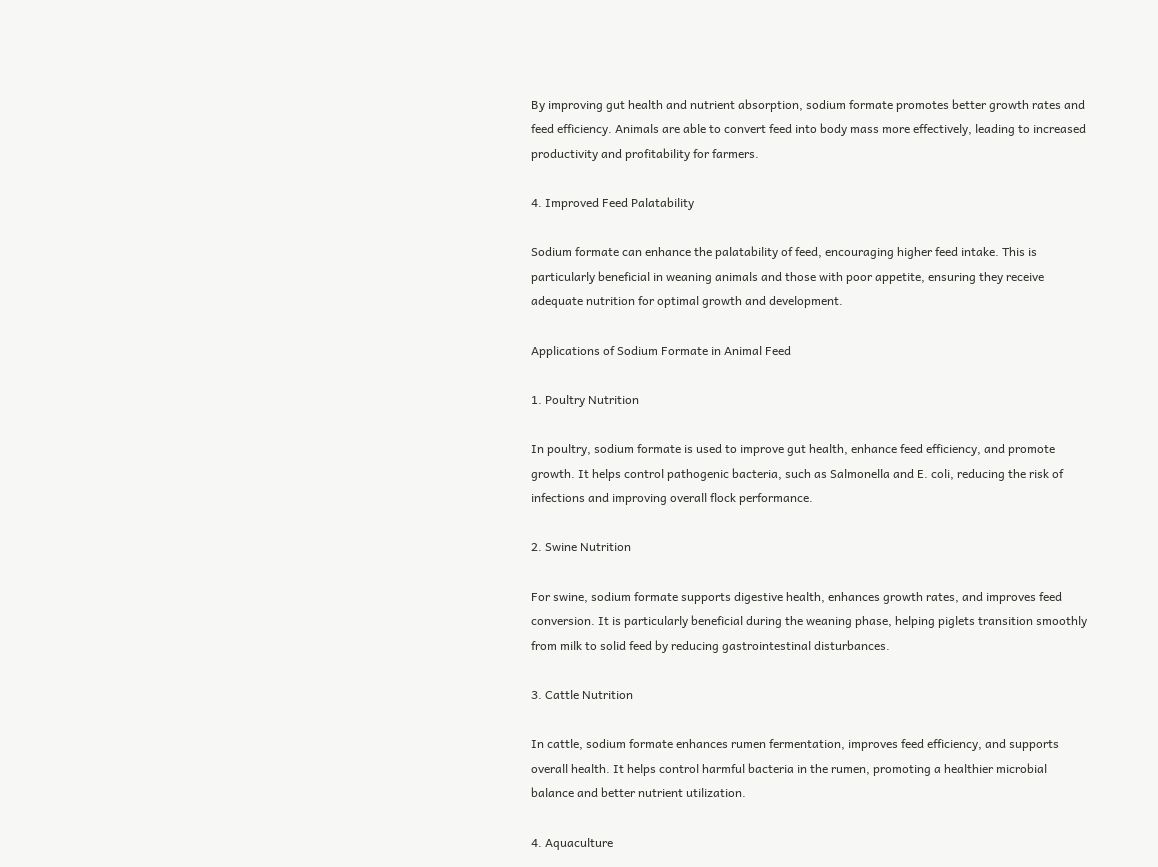By improving gut health and nutrient absorption, sodium formate promotes better growth rates and feed efficiency. Animals are able to convert feed into body mass more effectively, leading to increased productivity and profitability for farmers.

4. Improved Feed Palatability

Sodium formate can enhance the palatability of feed, encouraging higher feed intake. This is particularly beneficial in weaning animals and those with poor appetite, ensuring they receive adequate nutrition for optimal growth and development.

Applications of Sodium Formate in Animal Feed

1. Poultry Nutrition

In poultry, sodium formate is used to improve gut health, enhance feed efficiency, and promote growth. It helps control pathogenic bacteria, such as Salmonella and E. coli, reducing the risk of infections and improving overall flock performance.

2. Swine Nutrition

For swine, sodium formate supports digestive health, enhances growth rates, and improves feed conversion. It is particularly beneficial during the weaning phase, helping piglets transition smoothly from milk to solid feed by reducing gastrointestinal disturbances.

3. Cattle Nutrition

In cattle, sodium formate enhances rumen fermentation, improves feed efficiency, and supports overall health. It helps control harmful bacteria in the rumen, promoting a healthier microbial balance and better nutrient utilization.

4. Aquaculture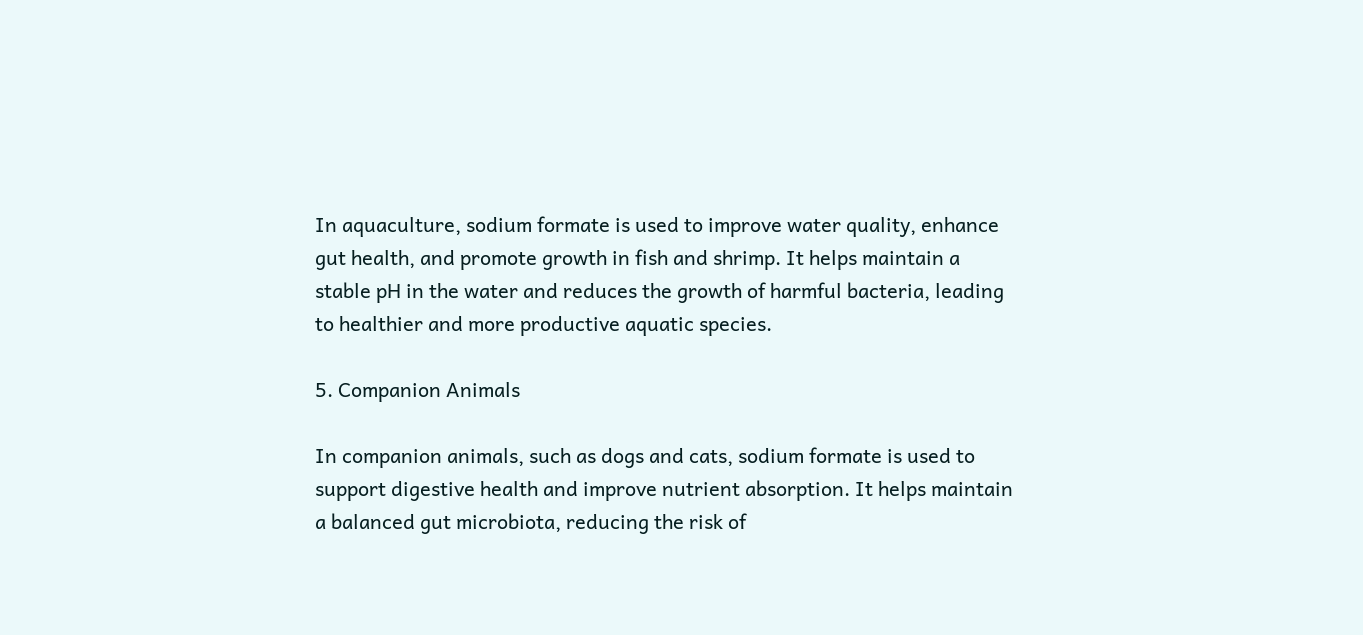In aquaculture, sodium formate is used to improve water quality, enhance gut health, and promote growth in fish and shrimp. It helps maintain a stable pH in the water and reduces the growth of harmful bacteria, leading to healthier and more productive aquatic species.

5. Companion Animals

In companion animals, such as dogs and cats, sodium formate is used to support digestive health and improve nutrient absorption. It helps maintain a balanced gut microbiota, reducing the risk of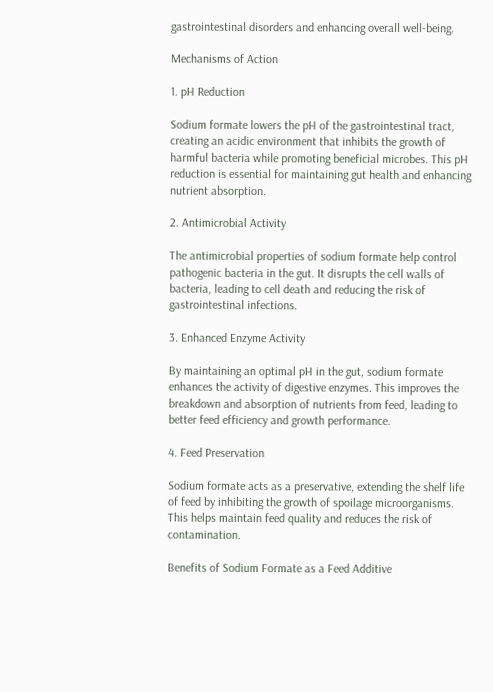gastrointestinal disorders and enhancing overall well-being.

Mechanisms of Action

1. pH Reduction

Sodium formate lowers the pH of the gastrointestinal tract, creating an acidic environment that inhibits the growth of harmful bacteria while promoting beneficial microbes. This pH reduction is essential for maintaining gut health and enhancing nutrient absorption.

2. Antimicrobial Activity

The antimicrobial properties of sodium formate help control pathogenic bacteria in the gut. It disrupts the cell walls of bacteria, leading to cell death and reducing the risk of gastrointestinal infections.

3. Enhanced Enzyme Activity

By maintaining an optimal pH in the gut, sodium formate enhances the activity of digestive enzymes. This improves the breakdown and absorption of nutrients from feed, leading to better feed efficiency and growth performance.

4. Feed Preservation

Sodium formate acts as a preservative, extending the shelf life of feed by inhibiting the growth of spoilage microorganisms. This helps maintain feed quality and reduces the risk of contamination.

Benefits of Sodium Formate as a Feed Additive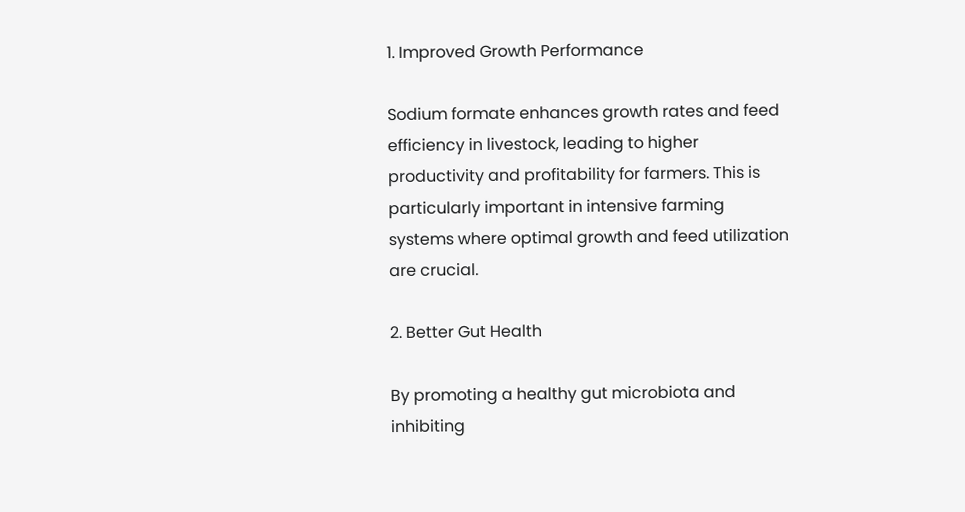1. Improved Growth Performance

Sodium formate enhances growth rates and feed efficiency in livestock, leading to higher productivity and profitability for farmers. This is particularly important in intensive farming systems where optimal growth and feed utilization are crucial.

2. Better Gut Health

By promoting a healthy gut microbiota and inhibiting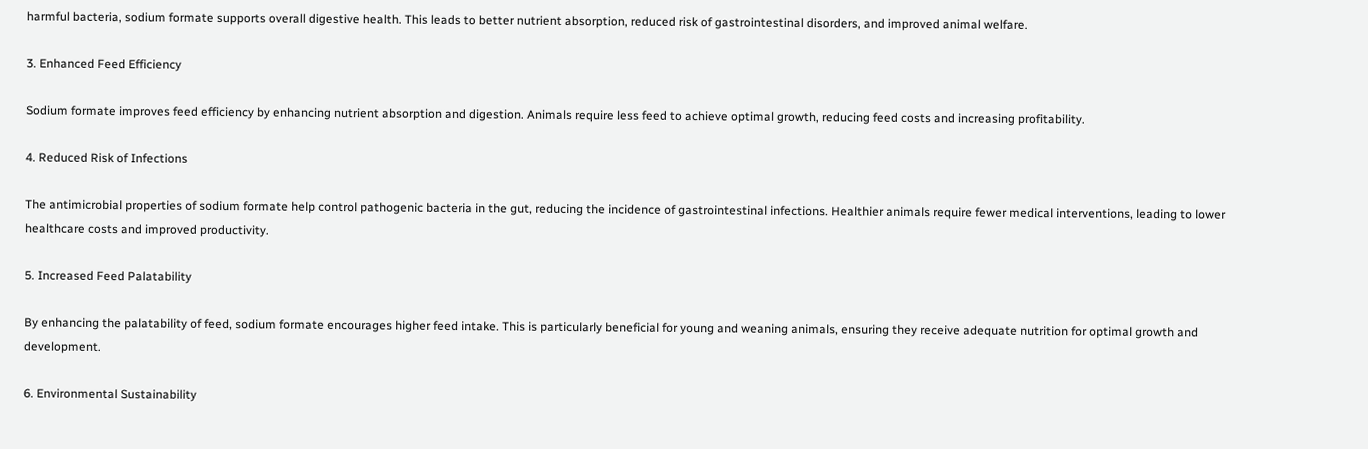harmful bacteria, sodium formate supports overall digestive health. This leads to better nutrient absorption, reduced risk of gastrointestinal disorders, and improved animal welfare.

3. Enhanced Feed Efficiency

Sodium formate improves feed efficiency by enhancing nutrient absorption and digestion. Animals require less feed to achieve optimal growth, reducing feed costs and increasing profitability.

4. Reduced Risk of Infections

The antimicrobial properties of sodium formate help control pathogenic bacteria in the gut, reducing the incidence of gastrointestinal infections. Healthier animals require fewer medical interventions, leading to lower healthcare costs and improved productivity.

5. Increased Feed Palatability

By enhancing the palatability of feed, sodium formate encourages higher feed intake. This is particularly beneficial for young and weaning animals, ensuring they receive adequate nutrition for optimal growth and development.

6. Environmental Sustainability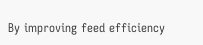By improving feed efficiency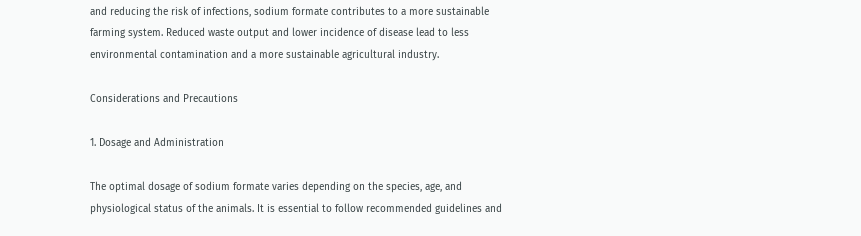and reducing the risk of infections, sodium formate contributes to a more sustainable farming system. Reduced waste output and lower incidence of disease lead to less environmental contamination and a more sustainable agricultural industry.

Considerations and Precautions

1. Dosage and Administration

The optimal dosage of sodium formate varies depending on the species, age, and physiological status of the animals. It is essential to follow recommended guidelines and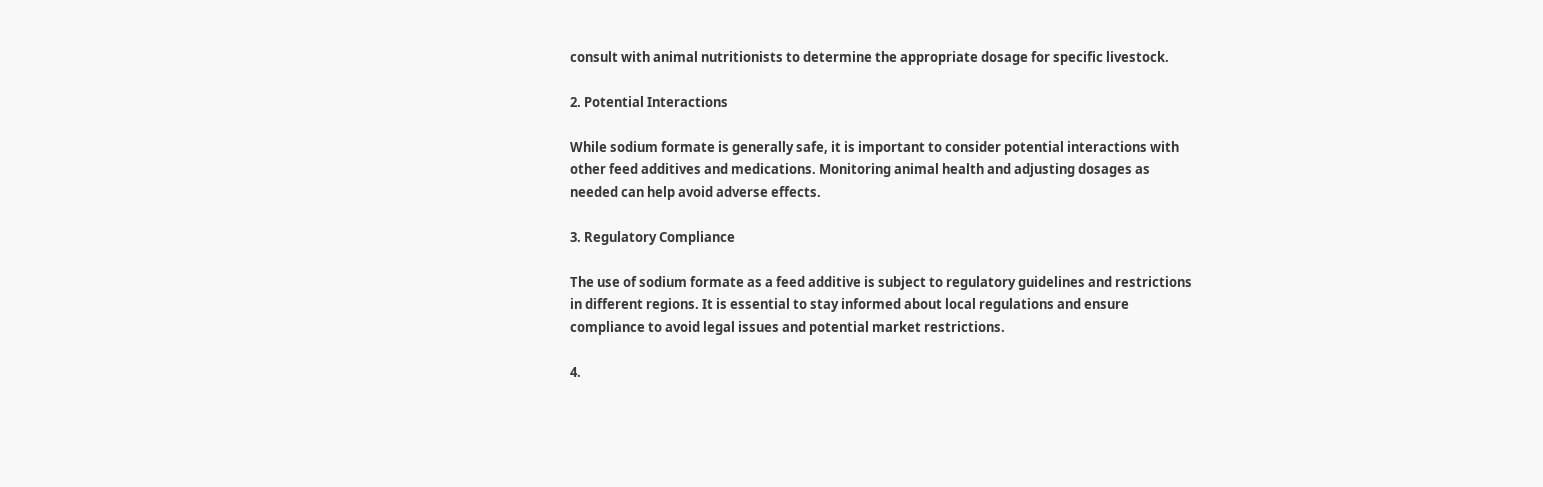consult with animal nutritionists to determine the appropriate dosage for specific livestock.

2. Potential Interactions

While sodium formate is generally safe, it is important to consider potential interactions with other feed additives and medications. Monitoring animal health and adjusting dosages as needed can help avoid adverse effects.

3. Regulatory Compliance

The use of sodium formate as a feed additive is subject to regulatory guidelines and restrictions in different regions. It is essential to stay informed about local regulations and ensure compliance to avoid legal issues and potential market restrictions.

4.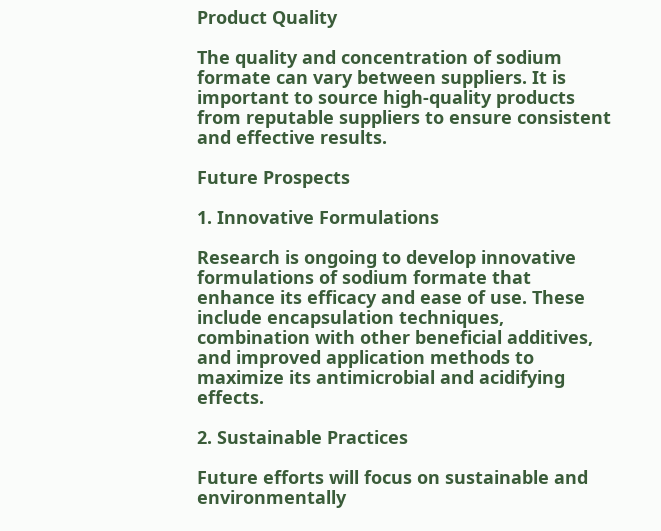Product Quality

The quality and concentration of sodium formate can vary between suppliers. It is important to source high-quality products from reputable suppliers to ensure consistent and effective results.

Future Prospects

1. Innovative Formulations

Research is ongoing to develop innovative formulations of sodium formate that enhance its efficacy and ease of use. These include encapsulation techniques, combination with other beneficial additives, and improved application methods to maximize its antimicrobial and acidifying effects.

2. Sustainable Practices

Future efforts will focus on sustainable and environmentally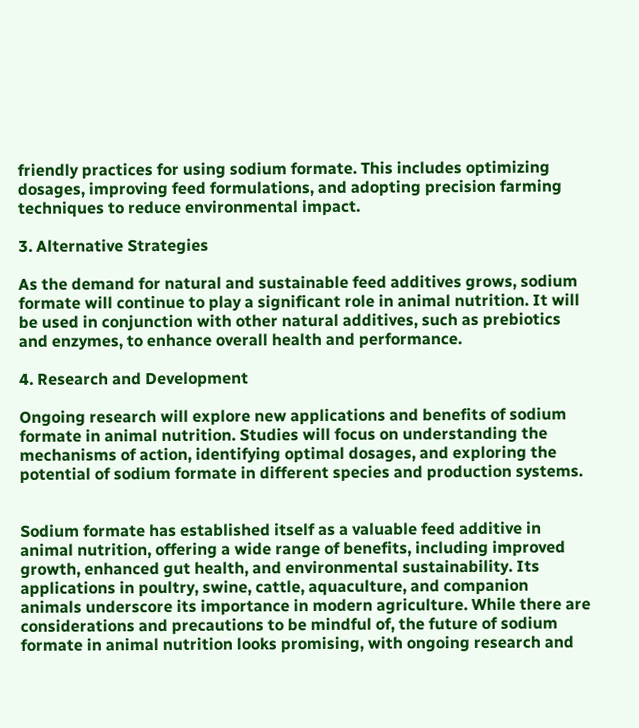friendly practices for using sodium formate. This includes optimizing dosages, improving feed formulations, and adopting precision farming techniques to reduce environmental impact.

3. Alternative Strategies

As the demand for natural and sustainable feed additives grows, sodium formate will continue to play a significant role in animal nutrition. It will be used in conjunction with other natural additives, such as prebiotics and enzymes, to enhance overall health and performance.

4. Research and Development

Ongoing research will explore new applications and benefits of sodium formate in animal nutrition. Studies will focus on understanding the mechanisms of action, identifying optimal dosages, and exploring the potential of sodium formate in different species and production systems.


Sodium formate has established itself as a valuable feed additive in animal nutrition, offering a wide range of benefits, including improved growth, enhanced gut health, and environmental sustainability. Its applications in poultry, swine, cattle, aquaculture, and companion animals underscore its importance in modern agriculture. While there are considerations and precautions to be mindful of, the future of sodium formate in animal nutrition looks promising, with ongoing research and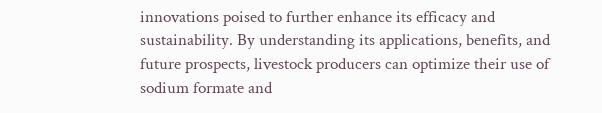innovations poised to further enhance its efficacy and sustainability. By understanding its applications, benefits, and future prospects, livestock producers can optimize their use of sodium formate and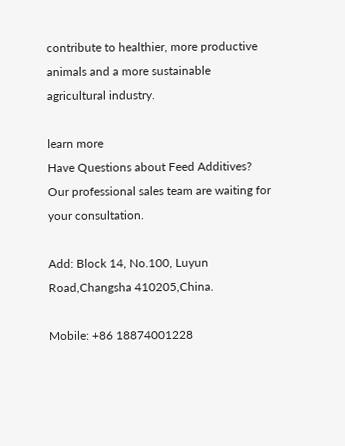contribute to healthier, more productive animals and a more sustainable agricultural industry.

learn more
Have Questions about Feed Additives?
Our professional sales team are waiting for your consultation.

Add: Block 14, No.100, Luyun Road,Changsha 410205,China.

Mobile: +86 18874001228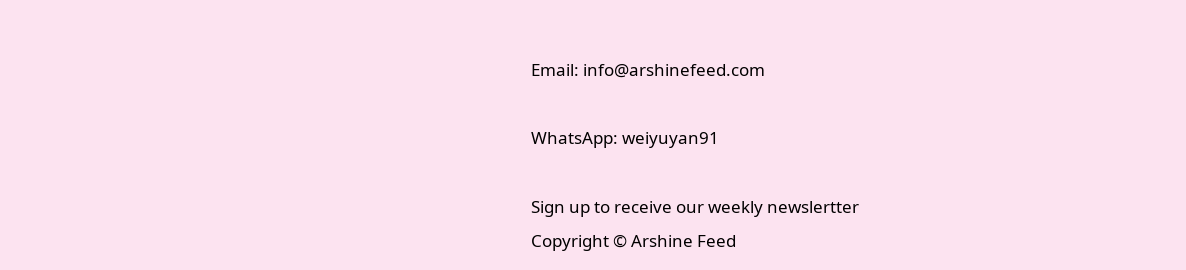Email: info@arshinefeed.com

WhatsApp: weiyuyan91

Sign up to receive our weekly newslertter
Copyright © Arshine Feed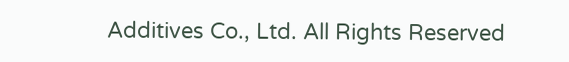Additives Co., Ltd. All Rights Reserved